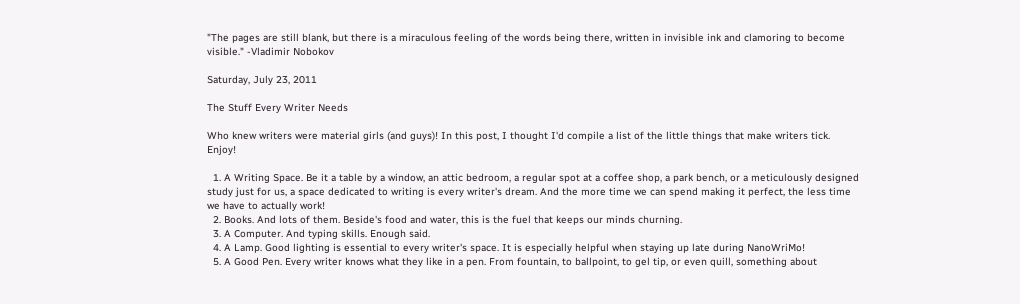"The pages are still blank, but there is a miraculous feeling of the words being there, written in invisible ink and clamoring to become visible." -Vladimir Nobokov

Saturday, July 23, 2011

The Stuff Every Writer Needs

Who knew writers were material girls (and guys)! In this post, I thought I'd compile a list of the little things that make writers tick. Enjoy!

  1. A Writing Space. Be it a table by a window, an attic bedroom, a regular spot at a coffee shop, a park bench, or a meticulously designed study just for us, a space dedicated to writing is every writer's dream. And the more time we can spend making it perfect, the less time we have to actually work!
  2. Books. And lots of them. Beside's food and water, this is the fuel that keeps our minds churning.
  3. A Computer. And typing skills. Enough said.
  4. A Lamp. Good lighting is essential to every writer's space. It is especially helpful when staying up late during NanoWriMo!
  5. A Good Pen. Every writer knows what they like in a pen. From fountain, to ballpoint, to gel tip, or even quill, something about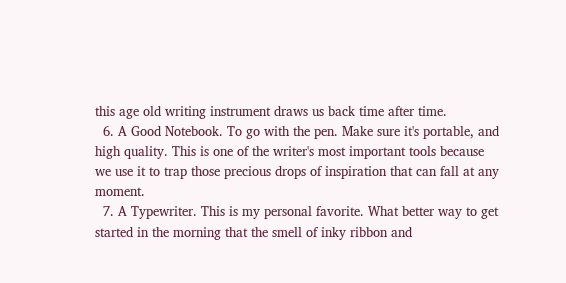this age old writing instrument draws us back time after time.
  6. A Good Notebook. To go with the pen. Make sure it's portable, and high quality. This is one of the writer's most important tools because we use it to trap those precious drops of inspiration that can fall at any moment.
  7. A Typewriter. This is my personal favorite. What better way to get started in the morning that the smell of inky ribbon and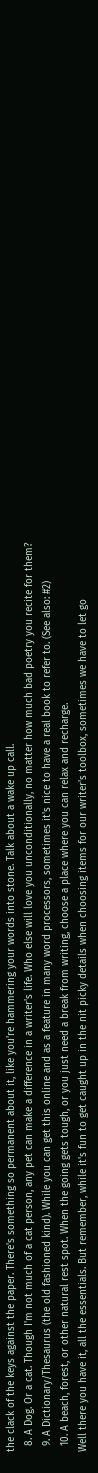the clack of the keys against the paper. There's something so permanent about it, like you're hammering your words into stone. Talk about a wake up call.
  8. A Dog. Or a cat. Though I'm not much of a cat person, any pet can make a difference in a writer's life. Who else will love you unconditionally, no matter how much bad poetry you recite for them?
  9. A Dictionary/Thesaurus (the old fashioned kind). While you can get this online and as a feature in many word processors, sometimes it's nice to have a real book to refer to. (See also: #2)
  10. A beach, forest, or other natural rest spot. When the going gets tough, or you just need a break from writing, choose a place where you can relax and recharge.
Well there you have it, all the essentials. But remember, while it's fun to get caught up in the nit picky details when choosing items for our writer's toolbox, sometimes we have to let go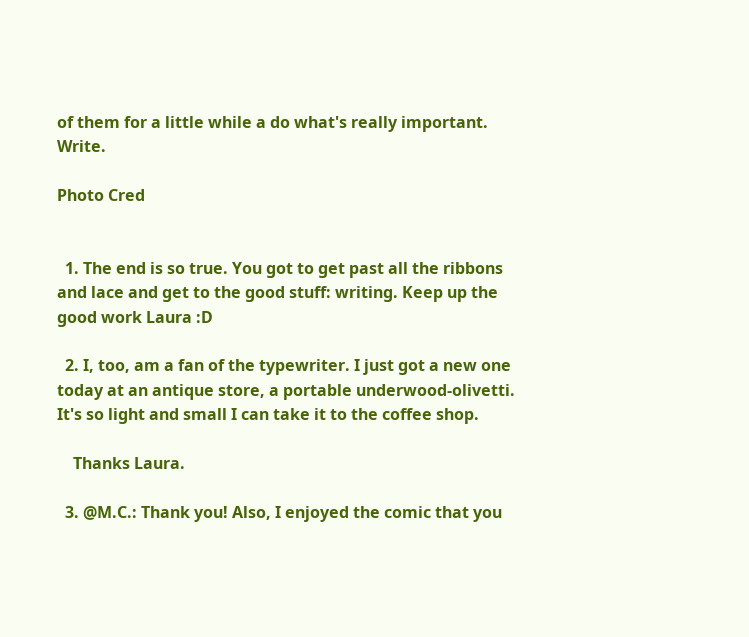of them for a little while a do what's really important. Write.

Photo Cred


  1. The end is so true. You got to get past all the ribbons and lace and get to the good stuff: writing. Keep up the good work Laura :D

  2. I, too, am a fan of the typewriter. I just got a new one today at an antique store, a portable underwood-olivetti. It's so light and small I can take it to the coffee shop.

    Thanks Laura.

  3. @M.C.: Thank you! Also, I enjoyed the comic that you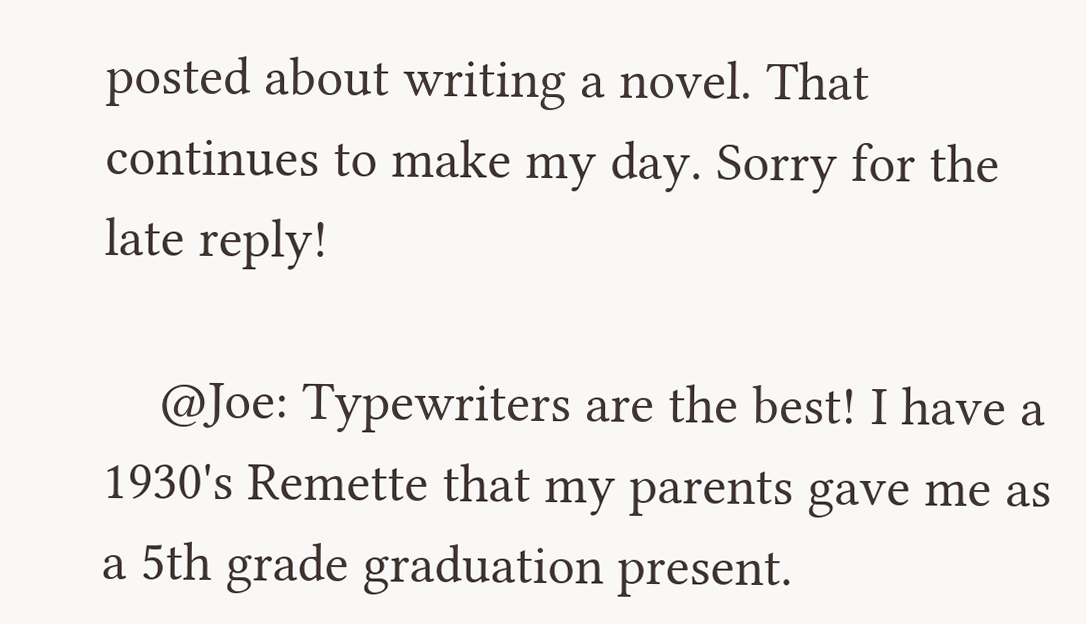posted about writing a novel. That continues to make my day. Sorry for the late reply!

    @Joe: Typewriters are the best! I have a 1930's Remette that my parents gave me as a 5th grade graduation present.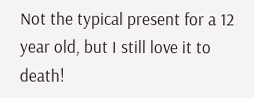Not the typical present for a 12 year old, but I still love it to death!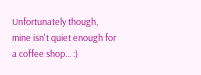Unfortunately though, mine isn't quiet enough for a coffee shop... :)